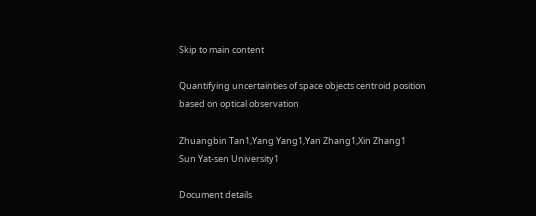Skip to main content

Quantifying uncertainties of space objects centroid position based on optical observation

Zhuangbin Tan1,Yang Yang1,Yan Zhang1,Xin Zhang1
Sun Yat-sen University1

Document details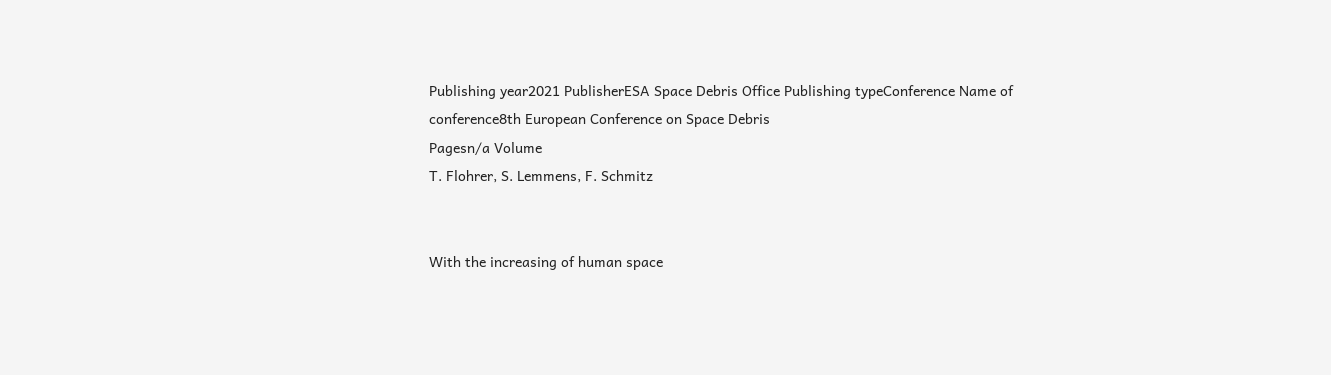Publishing year2021 PublisherESA Space Debris Office Publishing typeConference Name of conference8th European Conference on Space Debris
Pagesn/a Volume
T. Flohrer, S. Lemmens, F. Schmitz


With the increasing of human space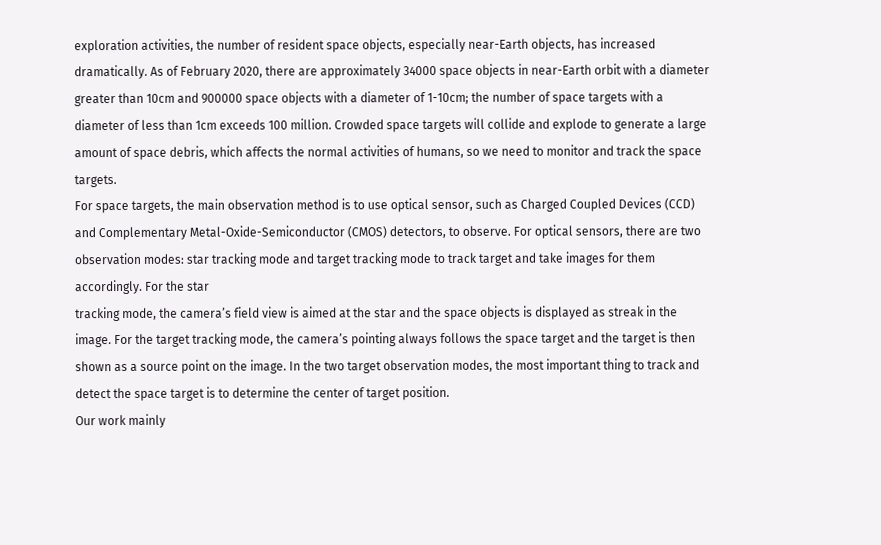exploration activities, the number of resident space objects, especially near-Earth objects, has increased dramatically. As of February 2020, there are approximately 34000 space objects in near-Earth orbit with a diameter greater than 10cm and 900000 space objects with a diameter of 1-10cm; the number of space targets with a diameter of less than 1cm exceeds 100 million. Crowded space targets will collide and explode to generate a large amount of space debris, which affects the normal activities of humans, so we need to monitor and track the space targets.
For space targets, the main observation method is to use optical sensor, such as Charged Coupled Devices (CCD) and Complementary Metal-Oxide-Semiconductor (CMOS) detectors, to observe. For optical sensors, there are two observation modes: star tracking mode and target tracking mode to track target and take images for them accordingly. For the star
tracking mode, the camera’s field view is aimed at the star and the space objects is displayed as streak in the image. For the target tracking mode, the camera’s pointing always follows the space target and the target is then shown as a source point on the image. In the two target observation modes, the most important thing to track and detect the space target is to determine the center of target position.
Our work mainly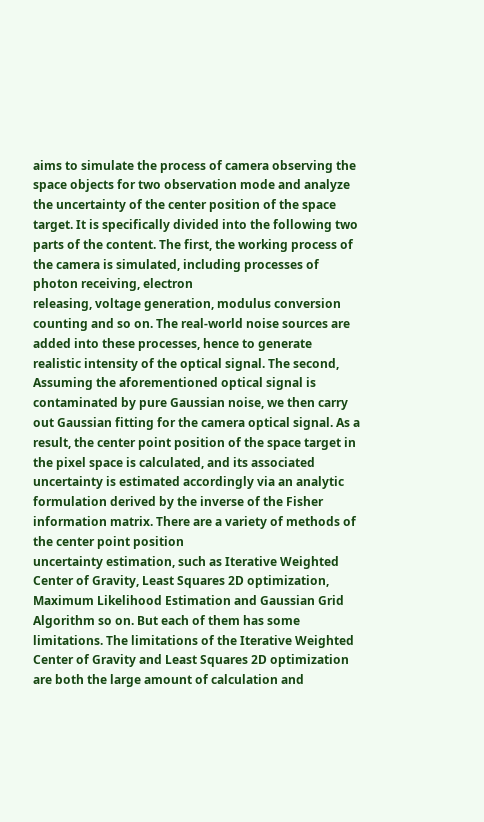aims to simulate the process of camera observing the space objects for two observation mode and analyze the uncertainty of the center position of the space target. It is specifically divided into the following two parts of the content. The first, the working process of the camera is simulated, including processes of photon receiving, electron
releasing, voltage generation, modulus conversion counting and so on. The real-world noise sources are added into these processes, hence to generate realistic intensity of the optical signal. The second, Assuming the aforementioned optical signal is contaminated by pure Gaussian noise, we then carry out Gaussian fitting for the camera optical signal. As a result, the center point position of the space target in the pixel space is calculated, and its associated uncertainty is estimated accordingly via an analytic formulation derived by the inverse of the Fisher information matrix. There are a variety of methods of the center point position
uncertainty estimation, such as Iterative Weighted Center of Gravity, Least Squares 2D optimization, Maximum Likelihood Estimation and Gaussian Grid Algorithm so on. But each of them has some limitations. The limitations of the Iterative Weighted Center of Gravity and Least Squares 2D optimization are both the large amount of calculation and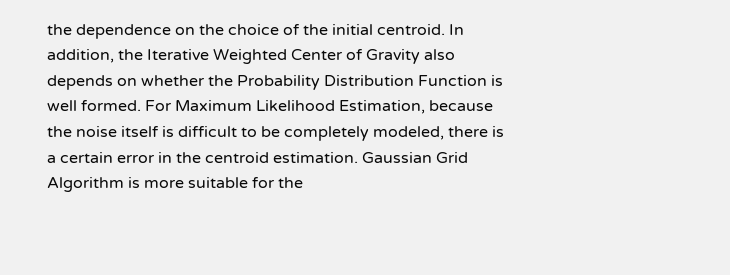the dependence on the choice of the initial centroid. In addition, the Iterative Weighted Center of Gravity also depends on whether the Probability Distribution Function is well formed. For Maximum Likelihood Estimation, because the noise itself is difficult to be completely modeled, there is
a certain error in the centroid estimation. Gaussian Grid Algorithm is more suitable for the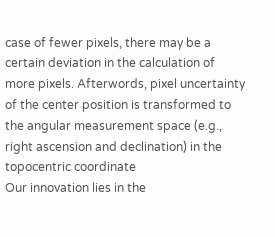case of fewer pixels, there may be a certain deviation in the calculation of more pixels. Afterwords, pixel uncertainty of the center position is transformed to the angular measurement space (e.g., right ascension and declination) in the topocentric coordinate
Our innovation lies in the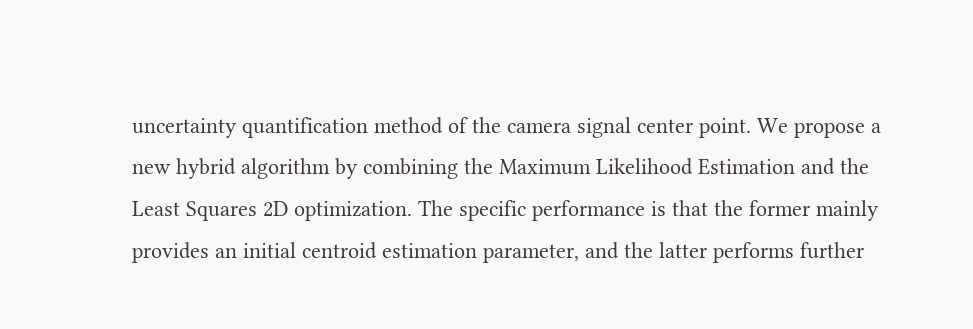uncertainty quantification method of the camera signal center point. We propose a new hybrid algorithm by combining the Maximum Likelihood Estimation and the Least Squares 2D optimization. The specific performance is that the former mainly
provides an initial centroid estimation parameter, and the latter performs further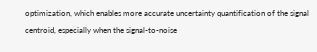optimization, which enables more accurate uncertainty quantification of the signal centroid, especially when the signal-to-noise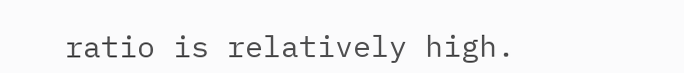ratio is relatively high.